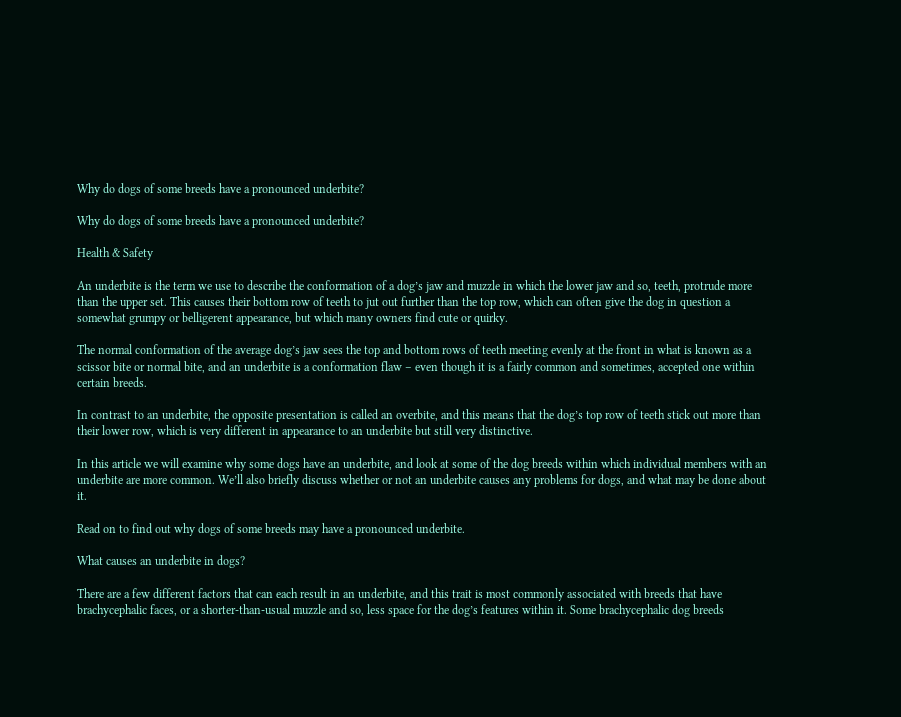Why do dogs of some breeds have a pronounced underbite?

Why do dogs of some breeds have a pronounced underbite?

Health & Safety

An underbite is the term we use to describe the conformation of a dog’s jaw and muzzle in which the lower jaw and so, teeth, protrude more than the upper set. This causes their bottom row of teeth to jut out further than the top row, which can often give the dog in question a somewhat grumpy or belligerent appearance, but which many owners find cute or quirky.

The normal conformation of the average dog’s jaw sees the top and bottom rows of teeth meeting evenly at the front in what is known as a scissor bite or normal bite, and an underbite is a conformation flaw – even though it is a fairly common and sometimes, accepted one within certain breeds.

In contrast to an underbite, the opposite presentation is called an overbite, and this means that the dog’s top row of teeth stick out more than their lower row, which is very different in appearance to an underbite but still very distinctive.

In this article we will examine why some dogs have an underbite, and look at some of the dog breeds within which individual members with an underbite are more common. We’ll also briefly discuss whether or not an underbite causes any problems for dogs, and what may be done about it.

Read on to find out why dogs of some breeds may have a pronounced underbite.

What causes an underbite in dogs?

There are a few different factors that can each result in an underbite, and this trait is most commonly associated with breeds that have brachycephalic faces, or a shorter-than-usual muzzle and so, less space for the dog’s features within it. Some brachycephalic dog breeds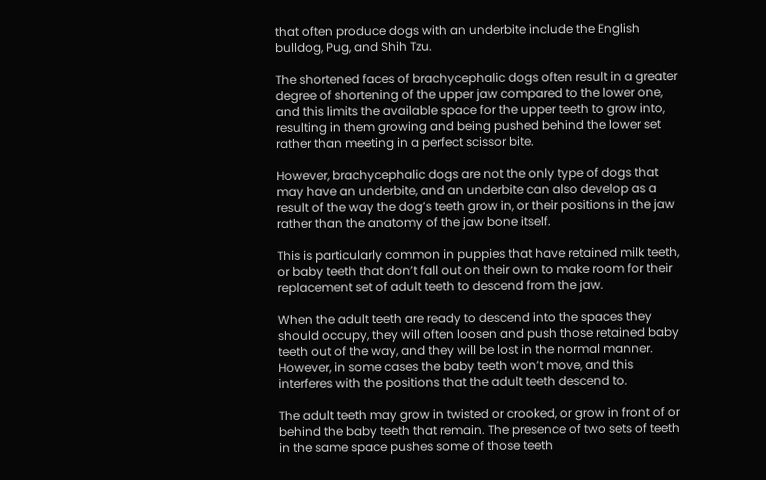that often produce dogs with an underbite include the English bulldog, Pug, and Shih Tzu.

The shortened faces of brachycephalic dogs often result in a greater degree of shortening of the upper jaw compared to the lower one, and this limits the available space for the upper teeth to grow into, resulting in them growing and being pushed behind the lower set rather than meeting in a perfect scissor bite.

However, brachycephalic dogs are not the only type of dogs that may have an underbite, and an underbite can also develop as a result of the way the dog’s teeth grow in, or their positions in the jaw rather than the anatomy of the jaw bone itself.

This is particularly common in puppies that have retained milk teeth, or baby teeth that don’t fall out on their own to make room for their replacement set of adult teeth to descend from the jaw.

When the adult teeth are ready to descend into the spaces they should occupy, they will often loosen and push those retained baby teeth out of the way, and they will be lost in the normal manner. However, in some cases the baby teeth won’t move, and this interferes with the positions that the adult teeth descend to.

The adult teeth may grow in twisted or crooked, or grow in front of or behind the baby teeth that remain. The presence of two sets of teeth in the same space pushes some of those teeth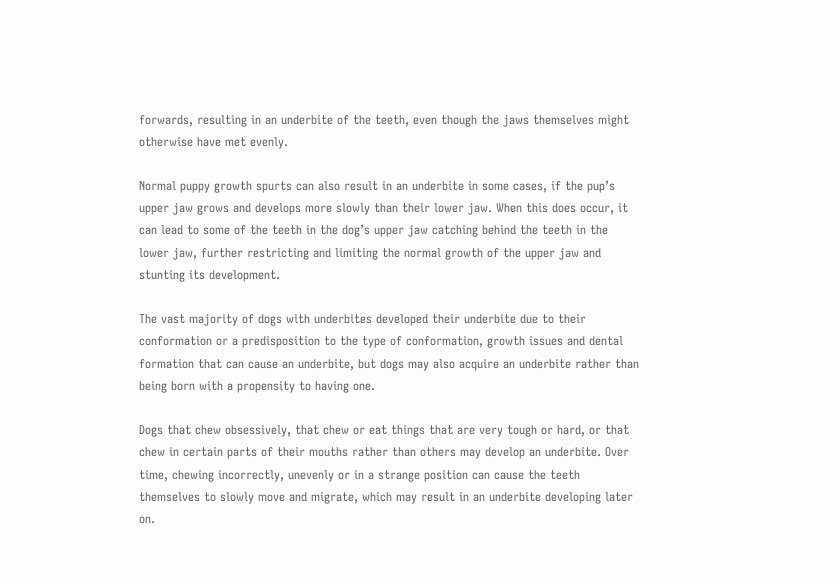forwards, resulting in an underbite of the teeth, even though the jaws themselves might otherwise have met evenly.

Normal puppy growth spurts can also result in an underbite in some cases, if the pup’s upper jaw grows and develops more slowly than their lower jaw. When this does occur, it can lead to some of the teeth in the dog’s upper jaw catching behind the teeth in the lower jaw, further restricting and limiting the normal growth of the upper jaw and stunting its development.

The vast majority of dogs with underbites developed their underbite due to their conformation or a predisposition to the type of conformation, growth issues and dental formation that can cause an underbite, but dogs may also acquire an underbite rather than being born with a propensity to having one.

Dogs that chew obsessively, that chew or eat things that are very tough or hard, or that chew in certain parts of their mouths rather than others may develop an underbite. Over time, chewing incorrectly, unevenly or in a strange position can cause the teeth themselves to slowly move and migrate, which may result in an underbite developing later on.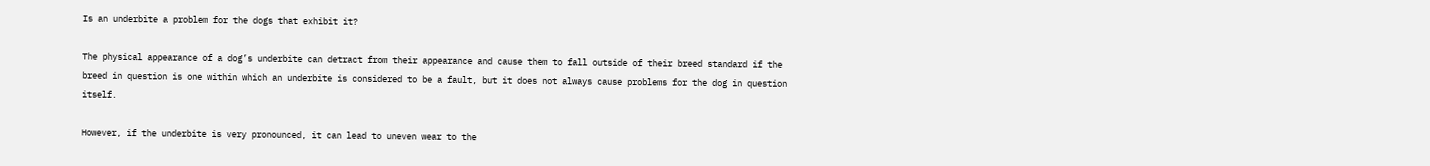Is an underbite a problem for the dogs that exhibit it?

The physical appearance of a dog’s underbite can detract from their appearance and cause them to fall outside of their breed standard if the breed in question is one within which an underbite is considered to be a fault, but it does not always cause problems for the dog in question itself.

However, if the underbite is very pronounced, it can lead to uneven wear to the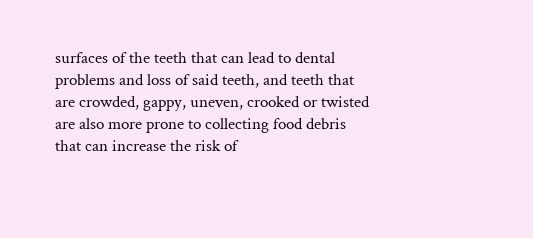surfaces of the teeth that can lead to dental problems and loss of said teeth, and teeth that are crowded, gappy, uneven, crooked or twisted are also more prone to collecting food debris that can increase the risk of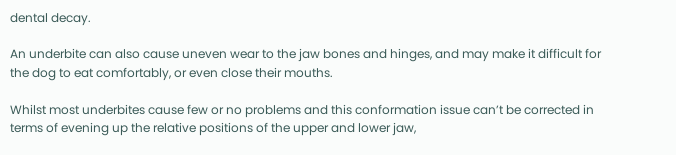dental decay.

An underbite can also cause uneven wear to the jaw bones and hinges, and may make it difficult for the dog to eat comfortably, or even close their mouths.

Whilst most underbites cause few or no problems and this conformation issue can’t be corrected in terms of evening up the relative positions of the upper and lower jaw,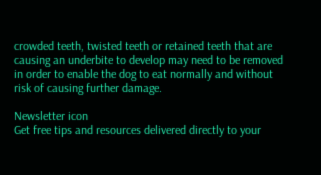crowded teeth, twisted teeth or retained teeth that are causing an underbite to develop may need to be removed in order to enable the dog to eat normally and without risk of causing further damage.

Newsletter icon
Get free tips and resources delivered directly to your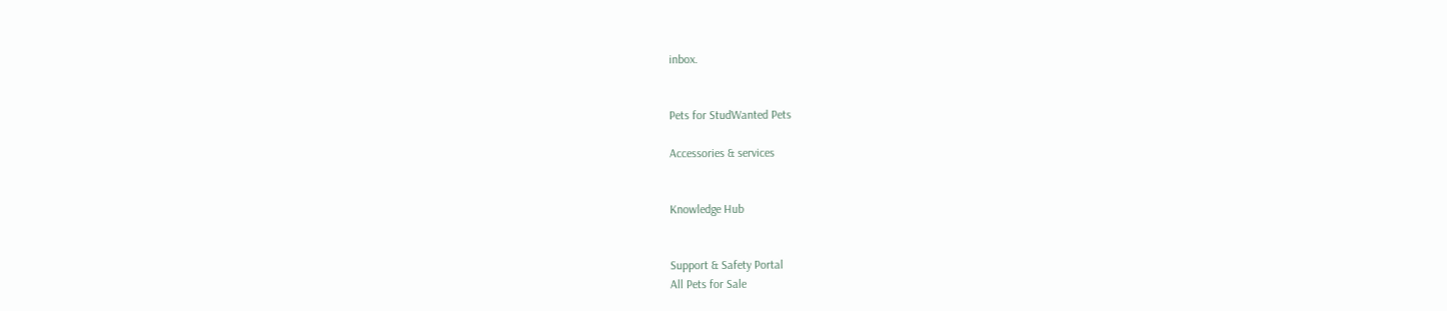inbox.


Pets for StudWanted Pets

Accessories & services


Knowledge Hub


Support & Safety Portal
All Pets for Sale